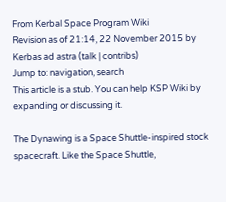From Kerbal Space Program Wiki
Revision as of 21:14, 22 November 2015 by Kerbas ad astra (talk | contribs)
Jump to: navigation, search
This article is a stub. You can help KSP Wiki by expanding or discussing it.

The Dynawing is a Space Shuttle-inspired stock spacecraft. Like the Space Shuttle,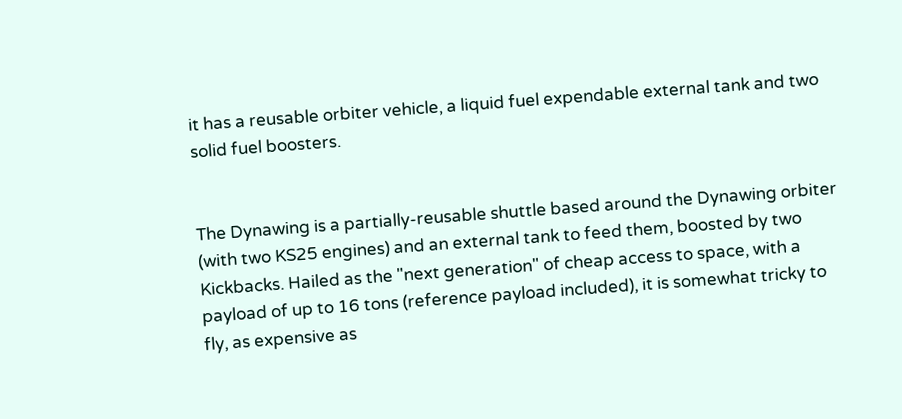it has a reusable orbiter vehicle, a liquid fuel expendable external tank and two solid fuel boosters.


The Dynawing is a partially-reusable shuttle based around the Dynawing orbiter (with two KS25 engines) and an external tank to feed them, boosted by two Kickbacks. Hailed as the "next generation" of cheap access to space, with a payload of up to 16 tons (reference payload included), it is somewhat tricky to fly, as expensive as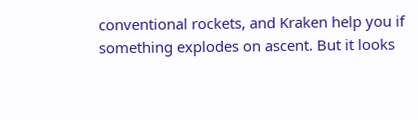conventional rockets, and Kraken help you if something explodes on ascent. But it looks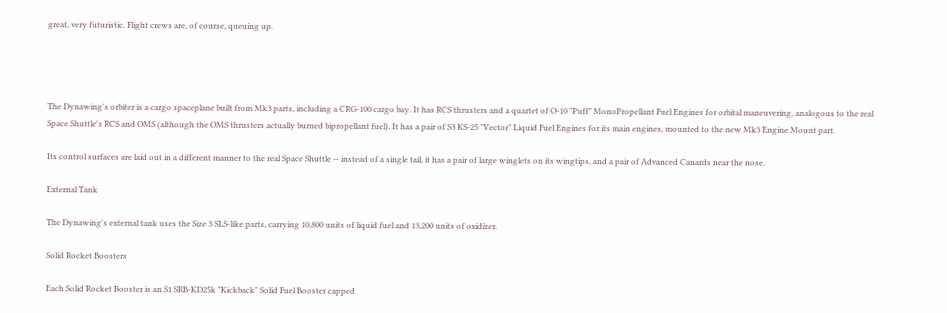great, very futuristic. Flight crews are, of course, queuing up.




The Dynawing's orbiter is a cargo spaceplane built from Mk3 parts, including a CRG-100 cargo bay. It has RCS thrusters and a quartet of O-10 "Puff" MonoPropellant Fuel Engines for orbital maneuvering, analogous to the real Space Shuttle's RCS and OMS (although the OMS thrusters actually burned bipropellant fuel). It has a pair of S3 KS-25 "Vector" Liquid Fuel Engines for its main engines, mounted to the new Mk3 Engine Mount part.

Its control surfaces are laid out in a different manner to the real Space Shuttle -- instead of a single tail, it has a pair of large winglets on its wingtips, and a pair of Advanced Canards near the nose.

External Tank

The Dynawing's external tank uses the Size 3 SLS-like parts, carrying 10,800 units of liquid fuel and 13,200 units of oxidizer.

Solid Rocket Boosters

Each Solid Rocket Booster is an S1 SRB-KD25k "Kickback" Solid Fuel Booster capped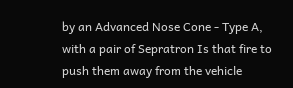by an Advanced Nose Cone - Type A, with a pair of Sepratron Is that fire to push them away from the vehicle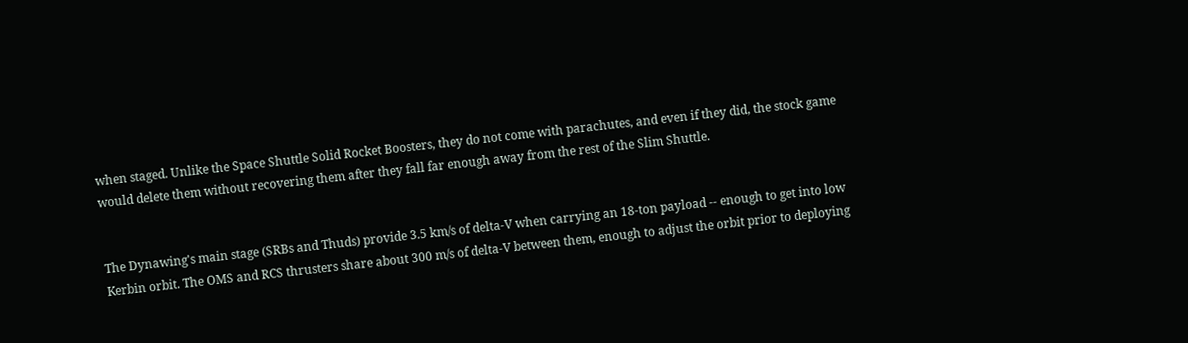when staged. Unlike the Space Shuttle Solid Rocket Boosters, they do not come with parachutes, and even if they did, the stock game would delete them without recovering them after they fall far enough away from the rest of the Slim Shuttle.


The Dynawing's main stage (SRBs and Thuds) provide 3.5 km/s of delta-V when carrying an 18-ton payload -- enough to get into low Kerbin orbit. The OMS and RCS thrusters share about 300 m/s of delta-V between them, enough to adjust the orbit prior to deploying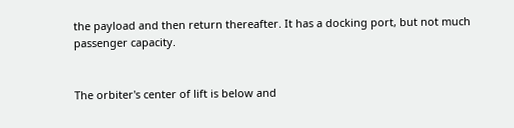the payload and then return thereafter. It has a docking port, but not much passenger capacity.


The orbiter's center of lift is below and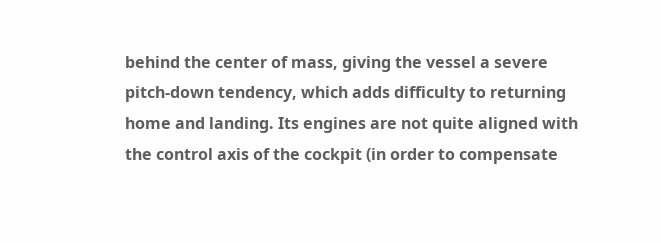behind the center of mass, giving the vessel a severe pitch-down tendency, which adds difficulty to returning home and landing. Its engines are not quite aligned with the control axis of the cockpit (in order to compensate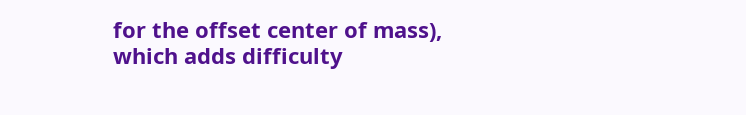for the offset center of mass), which adds difficulty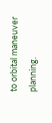to orbital maneuver planning.